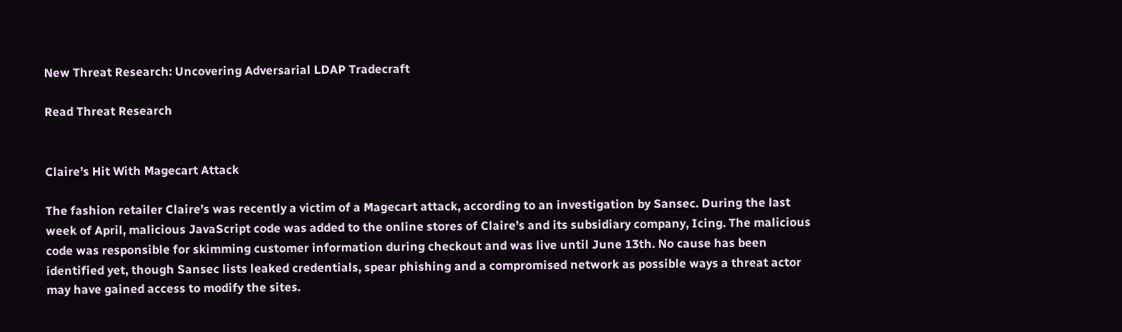New Threat Research: Uncovering Adversarial LDAP Tradecraft

Read Threat Research


Claire’s Hit With Magecart Attack

The fashion retailer Claire’s was recently a victim of a Magecart attack, according to an investigation by Sansec. During the last week of April, malicious JavaScript code was added to the online stores of Claire’s and its subsidiary company, Icing. The malicious code was responsible for skimming customer information during checkout and was live until June 13th. No cause has been identified yet, though Sansec lists leaked credentials, spear phishing and a compromised network as possible ways a threat actor may have gained access to modify the sites.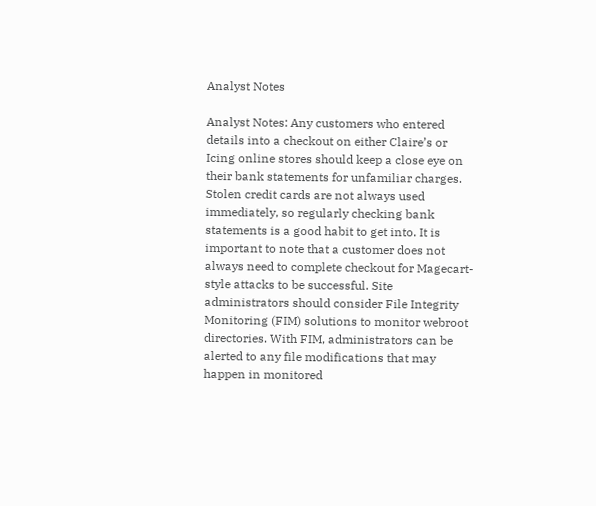Analyst Notes

Analyst Notes: Any customers who entered details into a checkout on either Claire’s or Icing online stores should keep a close eye on their bank statements for unfamiliar charges. Stolen credit cards are not always used immediately, so regularly checking bank statements is a good habit to get into. It is important to note that a customer does not always need to complete checkout for Magecart-style attacks to be successful. Site administrators should consider File Integrity Monitoring (FIM) solutions to monitor webroot directories. With FIM, administrators can be alerted to any file modifications that may happen in monitored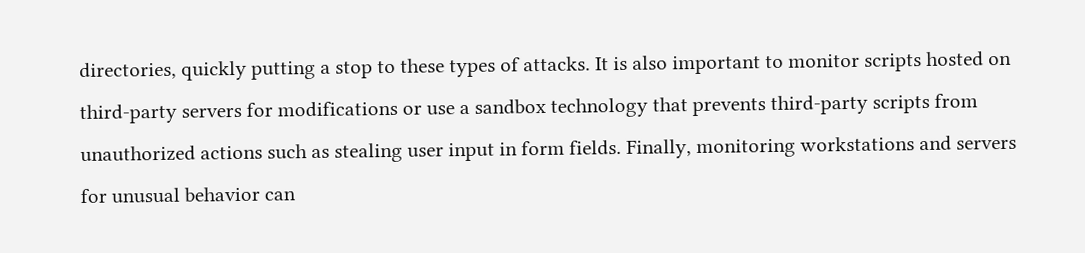directories, quickly putting a stop to these types of attacks. It is also important to monitor scripts hosted on third-party servers for modifications or use a sandbox technology that prevents third-party scripts from unauthorized actions such as stealing user input in form fields. Finally, monitoring workstations and servers for unusual behavior can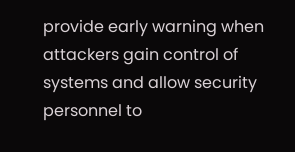provide early warning when attackers gain control of systems and allow security personnel to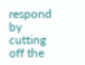respond by cutting off the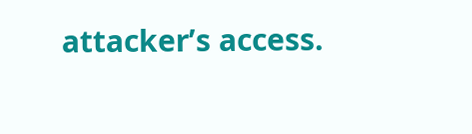attacker’s access.